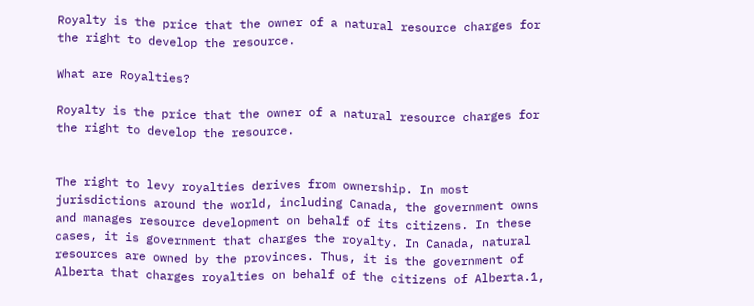Royalty is the price that the owner of a natural resource charges for the right to develop the resource.

What are Royalties?

Royalty is the price that the owner of a natural resource charges for the right to develop the resource.


The right to levy royalties derives from ownership. In most jurisdictions around the world, including Canada, the government owns and manages resource development on behalf of its citizens. In these cases, it is government that charges the royalty. In Canada, natural resources are owned by the provinces. Thus, it is the government of Alberta that charges royalties on behalf of the citizens of Alberta.1,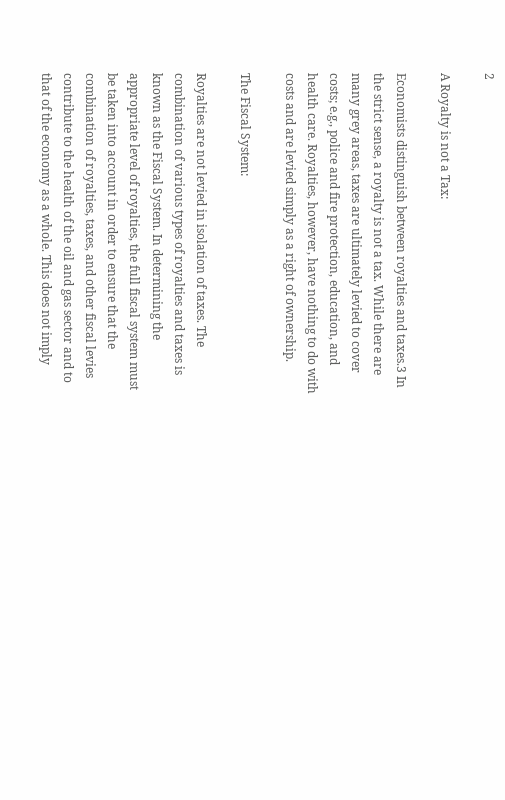2

A Royalty is not a Tax:

Economists distinguish between royalties and taxes.3 In the strict sense, a royalty is not a tax. While there are many grey areas, taxes are ultimately levied to cover costs; e.g., police and fire protection, education, and health care. Royalties, however, have nothing to do with costs and are levied simply as a right of ownership.

The Fiscal System:

Royalties are not levied in isolation of taxes. The combination of various types of royalties and taxes is known as the Fiscal System. In determining the appropriate level of royalties, the full fiscal system must be taken into account in order to ensure that the combination of royalties, taxes, and other fiscal levies contribute to the health of the oil and gas sector and to that of the economy as a whole. This does not imply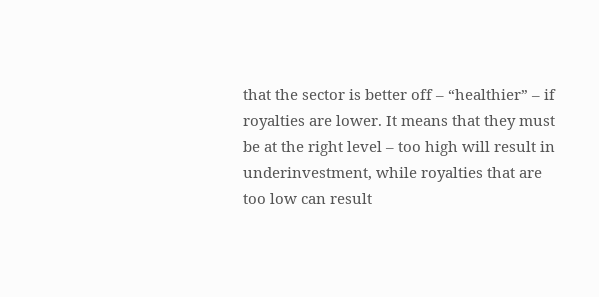that the sector is better off – “healthier” – if royalties are lower. It means that they must be at the right level – too high will result in underinvestment, while royalties that are too low can result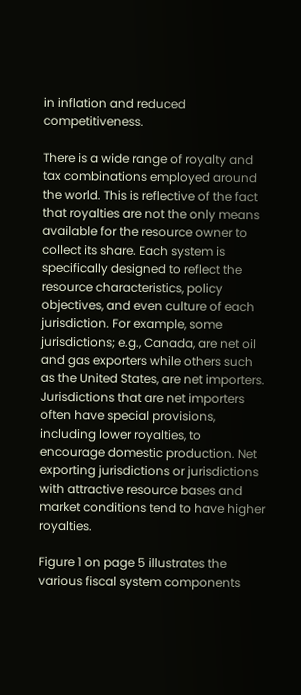in inflation and reduced competitiveness.

There is a wide range of royalty and tax combinations employed around the world. This is reflective of the fact that royalties are not the only means available for the resource owner to collect its share. Each system is specifically designed to reflect the resource characteristics, policy objectives, and even culture of each jurisdiction. For example, some jurisdictions; e.g., Canada, are net oil and gas exporters while others such as the United States, are net importers. Jurisdictions that are net importers often have special provisions,
including lower royalties, to encourage domestic production. Net exporting jurisdictions or jurisdictions with attractive resource bases and market conditions tend to have higher royalties.

Figure 1 on page 5 illustrates the various fiscal system components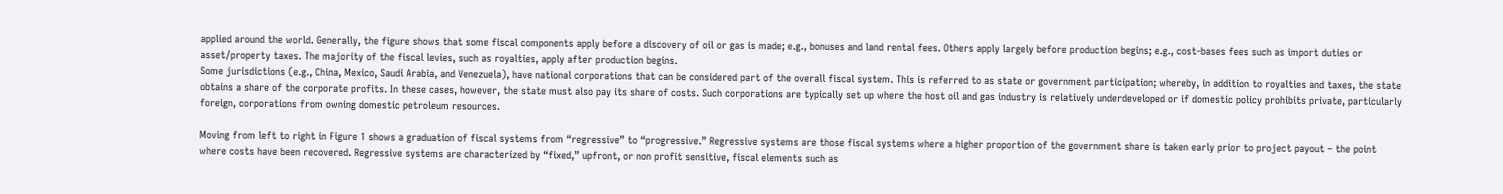applied around the world. Generally, the figure shows that some fiscal components apply before a discovery of oil or gas is made; e.g., bonuses and land rental fees. Others apply largely before production begins; e.g., cost-bases fees such as import duties or asset/property taxes. The majority of the fiscal levies, such as royalties, apply after production begins.
Some jurisdictions (e.g., China, Mexico, Saudi Arabia, and Venezuela), have national corporations that can be considered part of the overall fiscal system. This is referred to as state or government participation; whereby, in addition to royalties and taxes, the state obtains a share of the corporate profits. In these cases, however, the state must also pay its share of costs. Such corporations are typically set up where the host oil and gas industry is relatively underdeveloped or if domestic policy prohibits private, particularly foreign, corporations from owning domestic petroleum resources.

Moving from left to right in Figure 1 shows a graduation of fiscal systems from “regressive” to “progressive.” Regressive systems are those fiscal systems where a higher proportion of the government share is taken early prior to project payout – the point where costs have been recovered. Regressive systems are characterized by “fixed,” upfront, or non profit sensitive, fiscal elements such as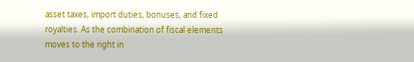asset taxes, import duties, bonuses, and fixed royalties. As the combination of fiscal elements moves to the right in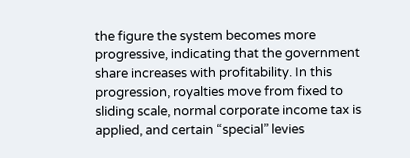the figure the system becomes more progressive, indicating that the government share increases with profitability. In this progression, royalties move from fixed to sliding scale, normal corporate income tax is applied, and certain “special” levies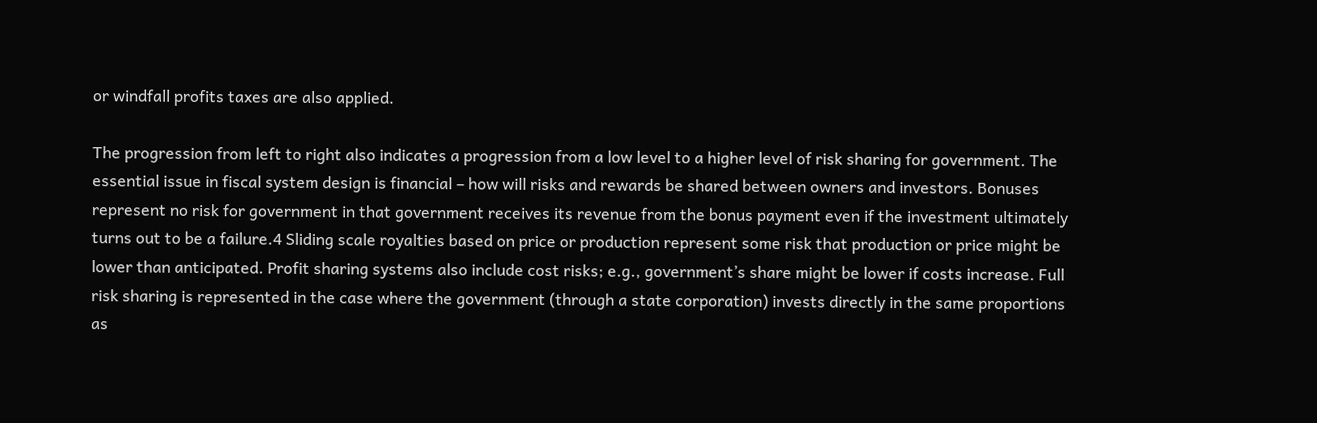or windfall profits taxes are also applied.

The progression from left to right also indicates a progression from a low level to a higher level of risk sharing for government. The essential issue in fiscal system design is financial – how will risks and rewards be shared between owners and investors. Bonuses represent no risk for government in that government receives its revenue from the bonus payment even if the investment ultimately turns out to be a failure.4 Sliding scale royalties based on price or production represent some risk that production or price might be lower than anticipated. Profit sharing systems also include cost risks; e.g., government’s share might be lower if costs increase. Full risk sharing is represented in the case where the government (through a state corporation) invests directly in the same proportions as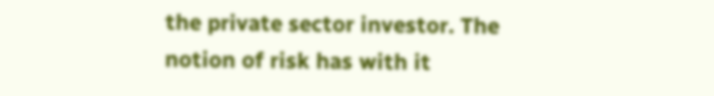the private sector investor. The notion of risk has with it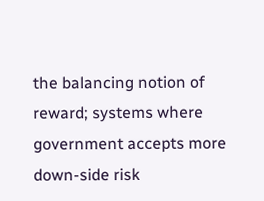the balancing notion of reward; systems where government accepts more down-side risk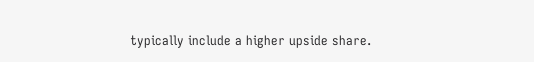typically include a higher upside share.